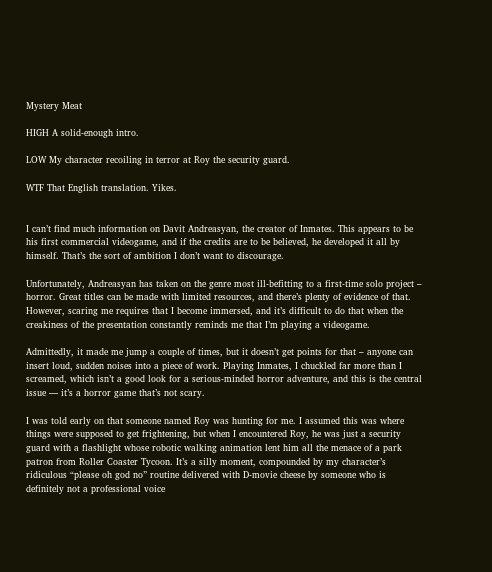Mystery Meat

HIGH A solid-enough intro.

LOW My character recoiling in terror at Roy the security guard.

WTF That English translation. Yikes.


I can’t find much information on Davit Andreasyan, the creator of Inmates. This appears to be his first commercial videogame, and if the credits are to be believed, he developed it all by himself. That’s the sort of ambition I don’t want to discourage.

Unfortunately, Andreasyan has taken on the genre most ill-befitting to a first-time solo project – horror. Great titles can be made with limited resources, and there’s plenty of evidence of that. However, scaring me requires that I become immersed, and it’s difficult to do that when the creakiness of the presentation constantly reminds me that I’m playing a videogame.

Admittedly, it made me jump a couple of times, but it doesn’t get points for that – anyone can insert loud, sudden noises into a piece of work. Playing Inmates, I chuckled far more than I screamed, which isn’t a good look for a serious-minded horror adventure, and this is the central issue — it’s a horror game that’s not scary.

I was told early on that someone named Roy was hunting for me. I assumed this was where things were supposed to get frightening, but when I encountered Roy, he was just a security guard with a flashlight whose robotic walking animation lent him all the menace of a park patron from Roller Coaster Tycoon. It’s a silly moment, compounded by my character’s ridiculous “please oh god no” routine delivered with D-movie cheese by someone who is definitely not a professional voice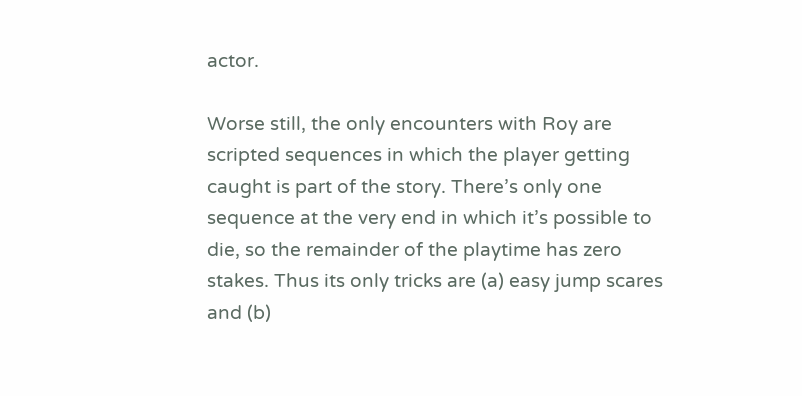actor.

Worse still, the only encounters with Roy are scripted sequences in which the player getting caught is part of the story. There’s only one sequence at the very end in which it’s possible to die, so the remainder of the playtime has zero stakes. Thus its only tricks are (a) easy jump scares and (b)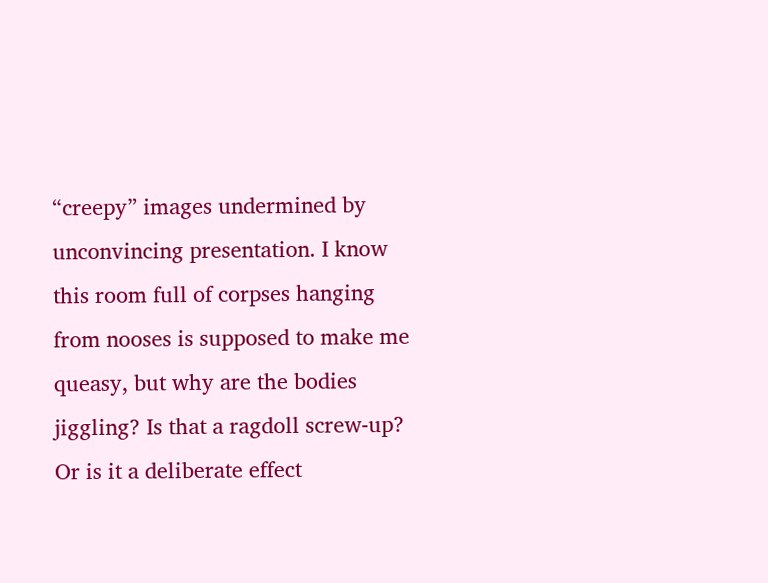“creepy” images undermined by unconvincing presentation. I know this room full of corpses hanging from nooses is supposed to make me queasy, but why are the bodies jiggling? Is that a ragdoll screw-up? Or is it a deliberate effect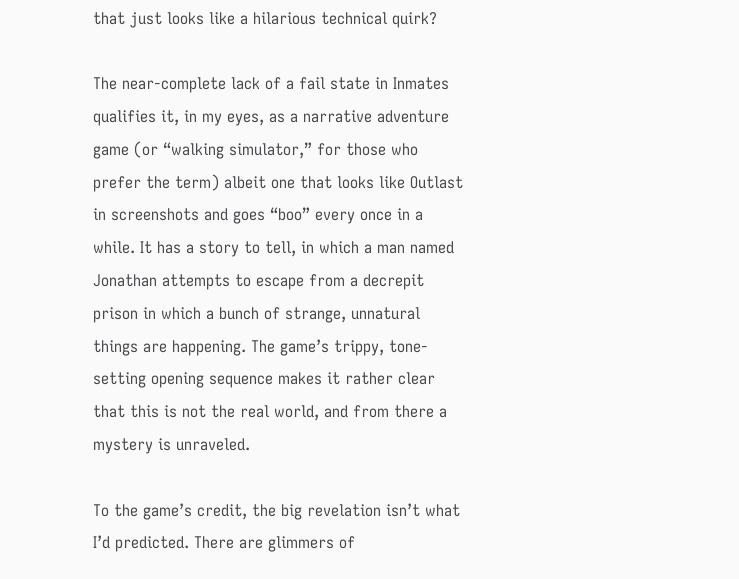that just looks like a hilarious technical quirk?

The near-complete lack of a fail state in Inmates qualifies it, in my eyes, as a narrative adventure game (or “walking simulator,” for those who prefer the term) albeit one that looks like Outlast in screenshots and goes “boo” every once in a while. It has a story to tell, in which a man named Jonathan attempts to escape from a decrepit prison in which a bunch of strange, unnatural things are happening. The game’s trippy, tone-setting opening sequence makes it rather clear that this is not the real world, and from there a mystery is unraveled.

To the game’s credit, the big revelation isn’t what I’d predicted. There are glimmers of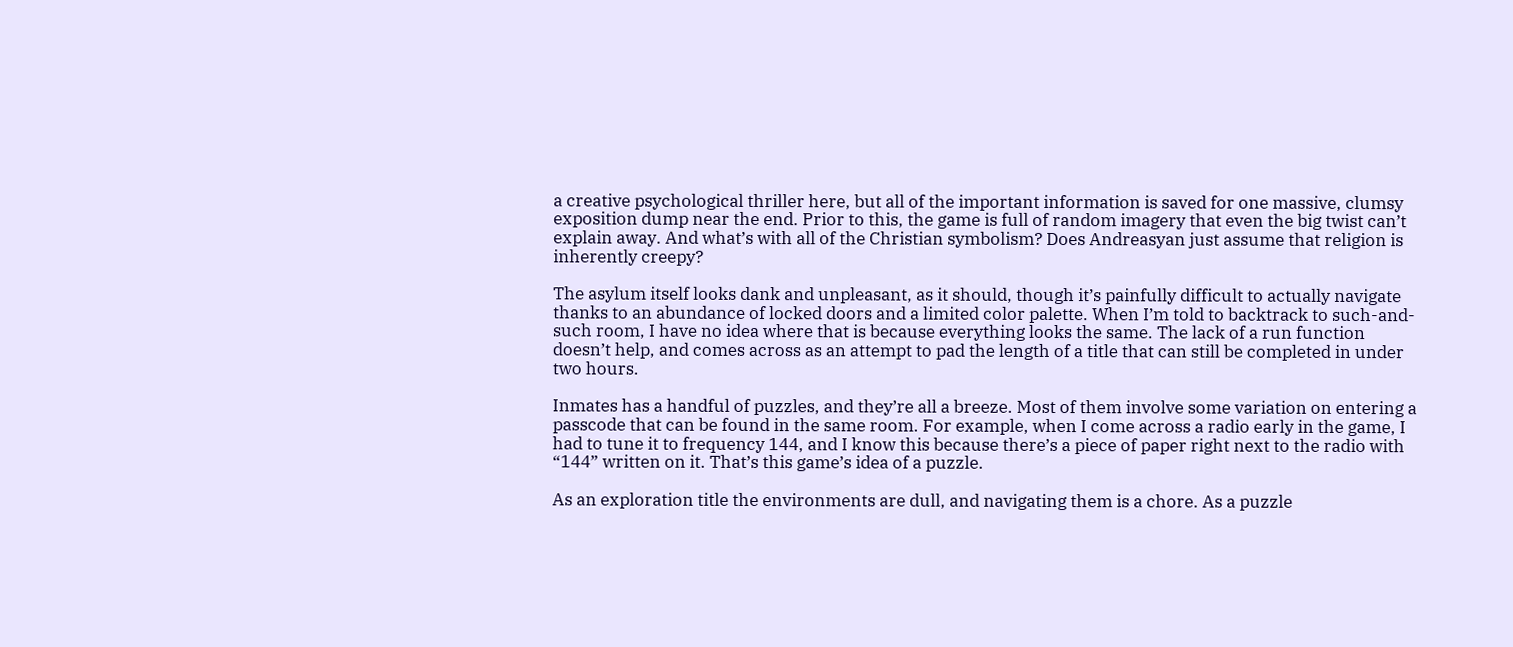a creative psychological thriller here, but all of the important information is saved for one massive, clumsy exposition dump near the end. Prior to this, the game is full of random imagery that even the big twist can’t explain away. And what’s with all of the Christian symbolism? Does Andreasyan just assume that religion is inherently creepy?

The asylum itself looks dank and unpleasant, as it should, though it’s painfully difficult to actually navigate thanks to an abundance of locked doors and a limited color palette. When I’m told to backtrack to such-and-such room, I have no idea where that is because everything looks the same. The lack of a run function doesn’t help, and comes across as an attempt to pad the length of a title that can still be completed in under two hours.

Inmates has a handful of puzzles, and they’re all a breeze. Most of them involve some variation on entering a passcode that can be found in the same room. For example, when I come across a radio early in the game, I had to tune it to frequency 144, and I know this because there’s a piece of paper right next to the radio with “144” written on it. That’s this game’s idea of a puzzle.

As an exploration title the environments are dull, and navigating them is a chore. As a puzzle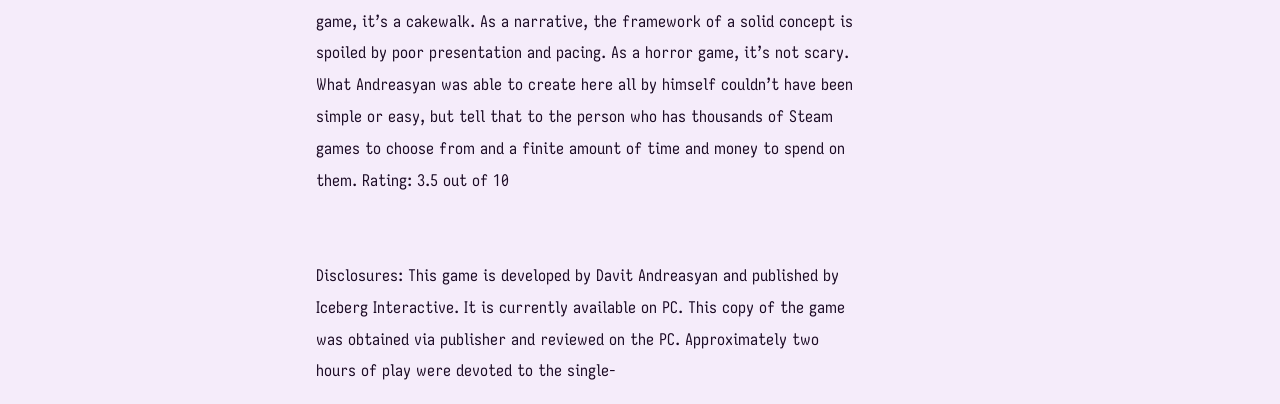game, it’s a cakewalk. As a narrative, the framework of a solid concept is spoiled by poor presentation and pacing. As a horror game, it’s not scary. What Andreasyan was able to create here all by himself couldn’t have been simple or easy, but tell that to the person who has thousands of Steam games to choose from and a finite amount of time and money to spend on them. Rating: 3.5 out of 10


Disclosures: This game is developed by Davit Andreasyan and published by Iceberg Interactive. It is currently available on PC. This copy of the game was obtained via publisher and reviewed on the PC. Approximately two hours of play were devoted to the single-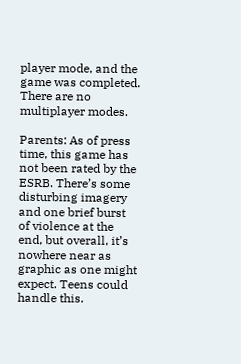player mode, and the game was completed. There are no multiplayer modes.

Parents: As of press time, this game has not been rated by the ESRB. There’s some disturbing imagery and one brief burst of violence at the end, but overall, it’s nowhere near as graphic as one might expect. Teens could handle this.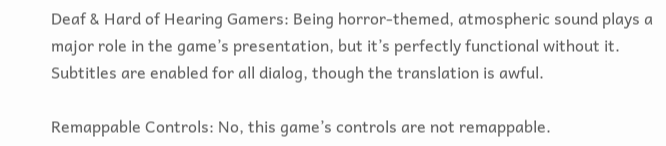Deaf & Hard of Hearing Gamers: Being horror-themed, atmospheric sound plays a major role in the game’s presentation, but it’s perfectly functional without it. Subtitles are enabled for all dialog, though the translation is awful.

Remappable Controls: No, this game’s controls are not remappable.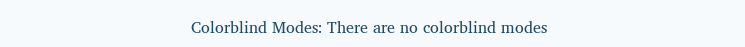Colorblind Modes: There are no colorblind modes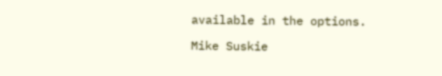available in the options.

Mike Suskie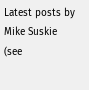Latest posts by Mike Suskie (see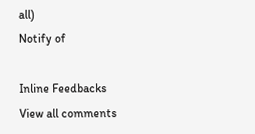all)
Notify of

Inline Feedbacks
View all comments